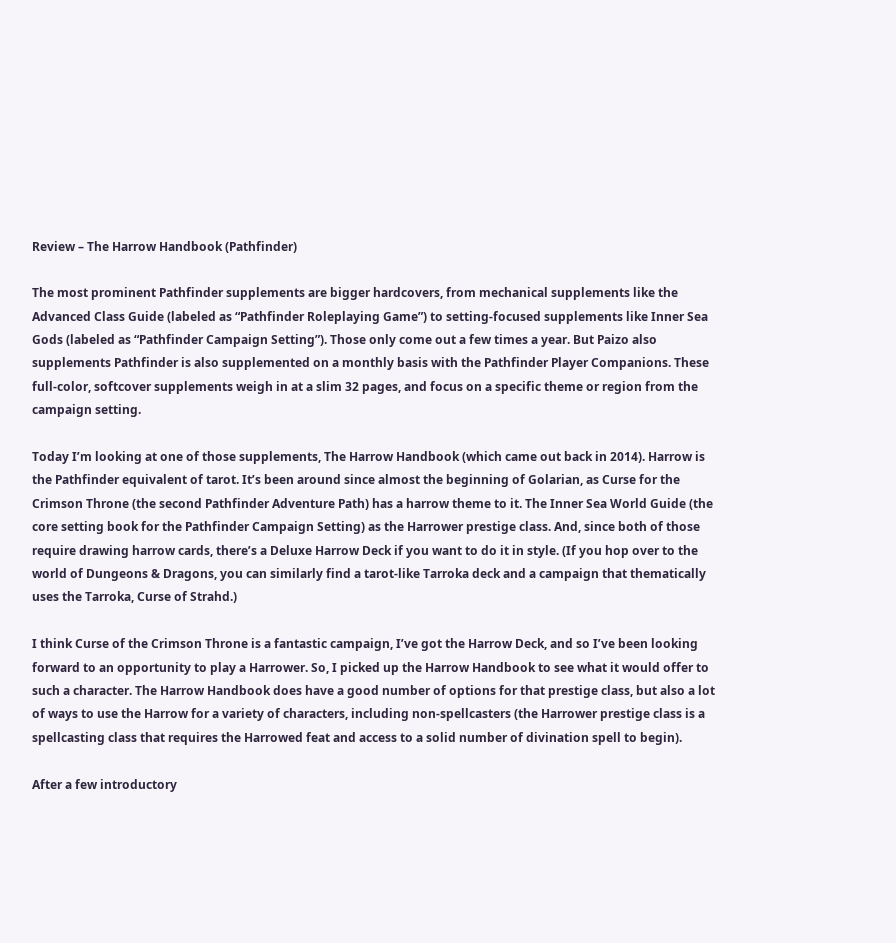Review – The Harrow Handbook (Pathfinder)

The most prominent Pathfinder supplements are bigger hardcovers, from mechanical supplements like the Advanced Class Guide (labeled as “Pathfinder Roleplaying Game”) to setting-focused supplements like Inner Sea Gods (labeled as “Pathfinder Campaign Setting”). Those only come out a few times a year. But Paizo also supplements Pathfinder is also supplemented on a monthly basis with the Pathfinder Player Companions. These full-color, softcover supplements weigh in at a slim 32 pages, and focus on a specific theme or region from the campaign setting.

Today I’m looking at one of those supplements, The Harrow Handbook (which came out back in 2014). Harrow is the Pathfinder equivalent of tarot. It’s been around since almost the beginning of Golarian, as Curse for the Crimson Throne (the second Pathfinder Adventure Path) has a harrow theme to it. The Inner Sea World Guide (the core setting book for the Pathfinder Campaign Setting) as the Harrower prestige class. And, since both of those require drawing harrow cards, there’s a Deluxe Harrow Deck if you want to do it in style. (If you hop over to the world of Dungeons & Dragons, you can similarly find a tarot-like Tarroka deck and a campaign that thematically uses the Tarroka, Curse of Strahd.)

I think Curse of the Crimson Throne is a fantastic campaign, I’ve got the Harrow Deck, and so I’ve been looking forward to an opportunity to play a Harrower. So, I picked up the Harrow Handbook to see what it would offer to such a character. The Harrow Handbook does have a good number of options for that prestige class, but also a lot of ways to use the Harrow for a variety of characters, including non-spellcasters (the Harrower prestige class is a spellcasting class that requires the Harrowed feat and access to a solid number of divination spell to begin).

After a few introductory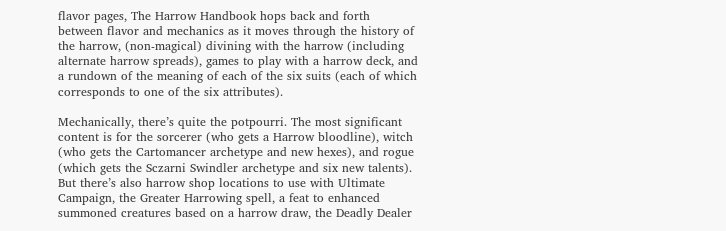flavor pages, The Harrow Handbook hops back and forth between flavor and mechanics as it moves through the history of the harrow, (non-magical) divining with the harrow (including alternate harrow spreads), games to play with a harrow deck, and a rundown of the meaning of each of the six suits (each of which corresponds to one of the six attributes).

Mechanically, there’s quite the potpourri. The most significant content is for the sorcerer (who gets a Harrow bloodline), witch (who gets the Cartomancer archetype and new hexes), and rogue (which gets the Sczarni Swindler archetype and six new talents). But there’s also harrow shop locations to use with Ultimate Campaign, the Greater Harrowing spell, a feat to enhanced summoned creatures based on a harrow draw, the Deadly Dealer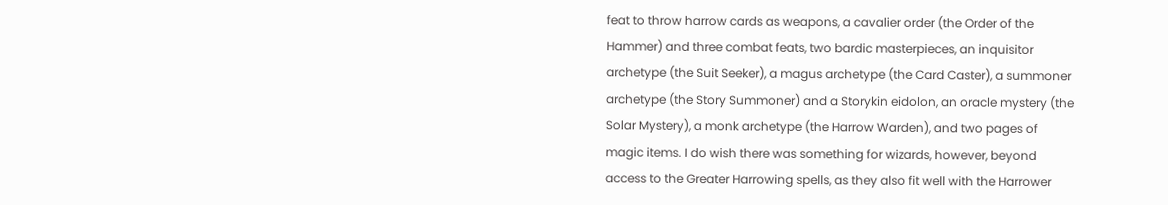feat to throw harrow cards as weapons, a cavalier order (the Order of the Hammer) and three combat feats, two bardic masterpieces, an inquisitor archetype (the Suit Seeker), a magus archetype (the Card Caster), a summoner archetype (the Story Summoner) and a Storykin eidolon, an oracle mystery (the Solar Mystery), a monk archetype (the Harrow Warden), and two pages of magic items. I do wish there was something for wizards, however, beyond access to the Greater Harrowing spells, as they also fit well with the Harrower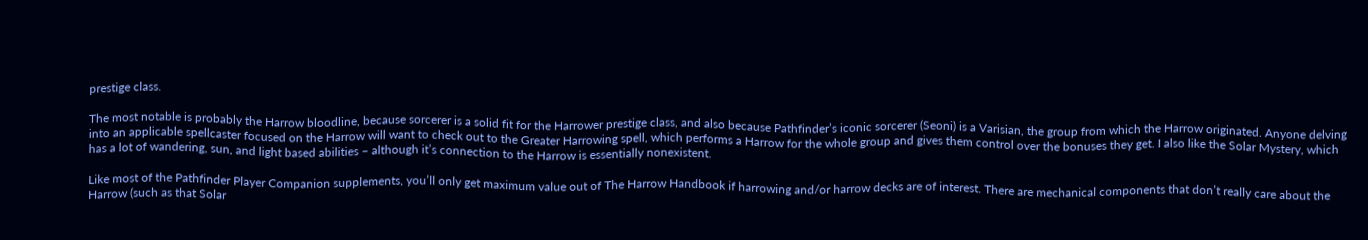prestige class.

The most notable is probably the Harrow bloodline, because sorcerer is a solid fit for the Harrower prestige class, and also because Pathfinder’s iconic sorcerer (Seoni) is a Varisian, the group from which the Harrow originated. Anyone delving into an applicable spellcaster focused on the Harrow will want to check out to the Greater Harrowing spell, which performs a Harrow for the whole group and gives them control over the bonuses they get. I also like the Solar Mystery, which has a lot of wandering, sun, and light based abilities – although it’s connection to the Harrow is essentially nonexistent.

Like most of the Pathfinder Player Companion supplements, you’ll only get maximum value out of The Harrow Handbook if harrowing and/or harrow decks are of interest. There are mechanical components that don’t really care about the Harrow (such as that Solar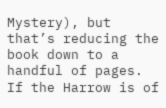Mystery), but that’s reducing the book down to a handful of pages. If the Harrow is of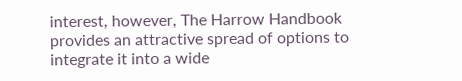interest, however, The Harrow Handbook provides an attractive spread of options to integrate it into a wide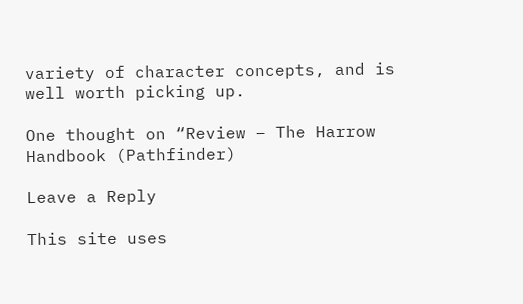variety of character concepts, and is well worth picking up.

One thought on “Review – The Harrow Handbook (Pathfinder)

Leave a Reply

This site uses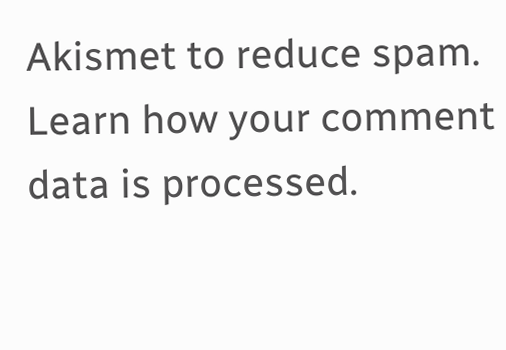Akismet to reduce spam. Learn how your comment data is processed.